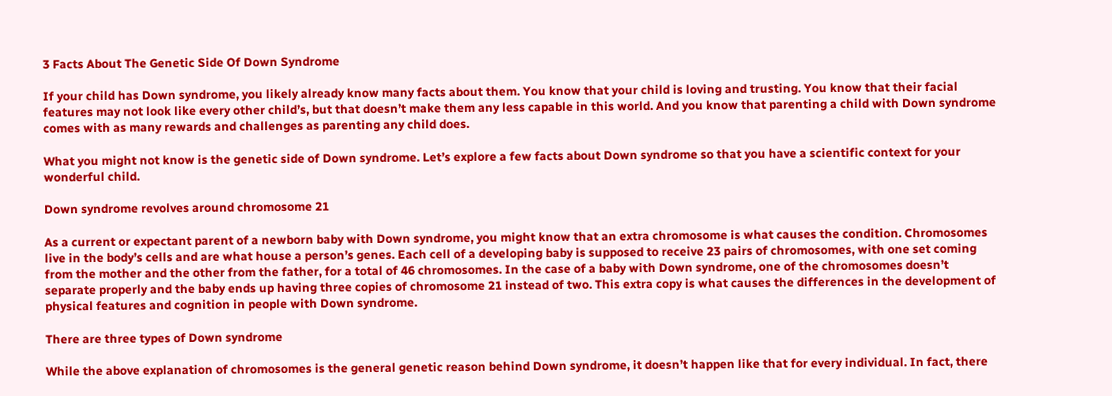3 Facts About The Genetic Side Of Down Syndrome

If your child has Down syndrome, you likely already know many facts about them. You know that your child is loving and trusting. You know that their facial features may not look like every other child’s, but that doesn’t make them any less capable in this world. And you know that parenting a child with Down syndrome comes with as many rewards and challenges as parenting any child does.

What you might not know is the genetic side of Down syndrome. Let’s explore a few facts about Down syndrome so that you have a scientific context for your wonderful child.

Down syndrome revolves around chromosome 21

As a current or expectant parent of a newborn baby with Down syndrome, you might know that an extra chromosome is what causes the condition. Chromosomes live in the body’s cells and are what house a person’s genes. Each cell of a developing baby is supposed to receive 23 pairs of chromosomes, with one set coming from the mother and the other from the father, for a total of 46 chromosomes. In the case of a baby with Down syndrome, one of the chromosomes doesn’t separate properly and the baby ends up having three copies of chromosome 21 instead of two. This extra copy is what causes the differences in the development of physical features and cognition in people with Down syndrome.

There are three types of Down syndrome

While the above explanation of chromosomes is the general genetic reason behind Down syndrome, it doesn’t happen like that for every individual. In fact, there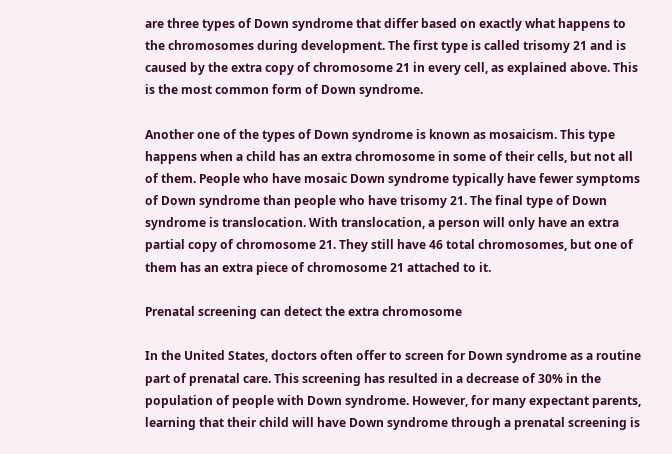are three types of Down syndrome that differ based on exactly what happens to the chromosomes during development. The first type is called trisomy 21 and is caused by the extra copy of chromosome 21 in every cell, as explained above. This is the most common form of Down syndrome.

Another one of the types of Down syndrome is known as mosaicism. This type happens when a child has an extra chromosome in some of their cells, but not all of them. People who have mosaic Down syndrome typically have fewer symptoms of Down syndrome than people who have trisomy 21. The final type of Down syndrome is translocation. With translocation, a person will only have an extra partial copy of chromosome 21. They still have 46 total chromosomes, but one of them has an extra piece of chromosome 21 attached to it.

Prenatal screening can detect the extra chromosome

In the United States, doctors often offer to screen for Down syndrome as a routine part of prenatal care. This screening has resulted in a decrease of 30% in the population of people with Down syndrome. However, for many expectant parents, learning that their child will have Down syndrome through a prenatal screening is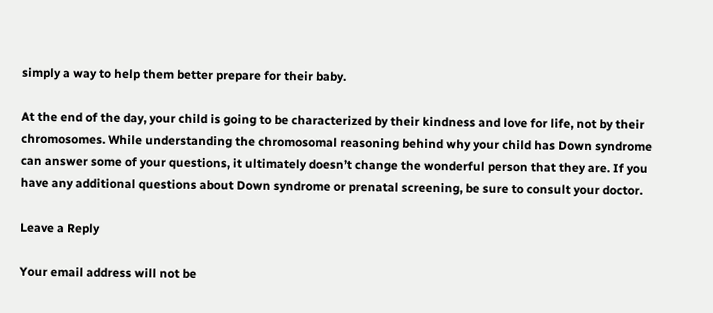simply a way to help them better prepare for their baby.

At the end of the day, your child is going to be characterized by their kindness and love for life, not by their chromosomes. While understanding the chromosomal reasoning behind why your child has Down syndrome can answer some of your questions, it ultimately doesn’t change the wonderful person that they are. If you have any additional questions about Down syndrome or prenatal screening, be sure to consult your doctor.

Leave a Reply

Your email address will not be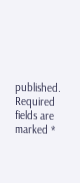published. Required fields are marked *